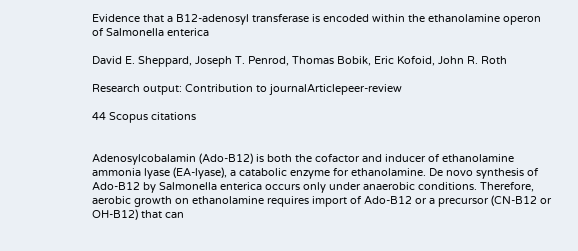Evidence that a B12-adenosyl transferase is encoded within the ethanolamine operon of Salmonella enterica

David E. Sheppard, Joseph T. Penrod, Thomas Bobik, Eric Kofoid, John R. Roth

Research output: Contribution to journalArticlepeer-review

44 Scopus citations


Adenosylcobalamin (Ado-B12) is both the cofactor and inducer of ethanolamine ammonia lyase (EA-lyase), a catabolic enzyme for ethanolamine. De novo synthesis of Ado-B12 by Salmonella enterica occurs only under anaerobic conditions. Therefore, aerobic growth on ethanolamine requires import of Ado-B12 or a precursor (CN-B12 or OH-B12) that can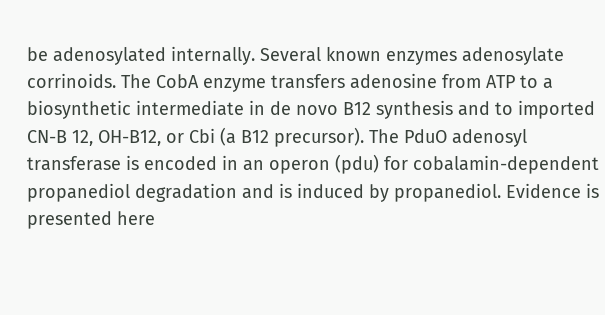be adenosylated internally. Several known enzymes adenosylate corrinoids. The CobA enzyme transfers adenosine from ATP to a biosynthetic intermediate in de novo B12 synthesis and to imported CN-B 12, OH-B12, or Cbi (a B12 precursor). The PduO adenosyl transferase is encoded in an operon (pdu) for cobalamin-dependent propanediol degradation and is induced by propanediol. Evidence is presented here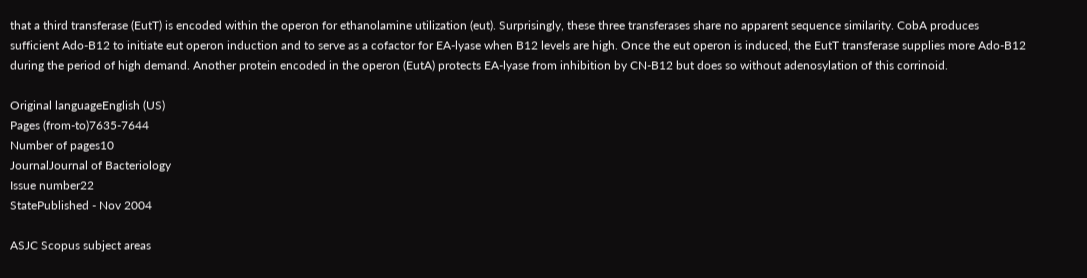that a third transferase (EutT) is encoded within the operon for ethanolamine utilization (eut). Surprisingly, these three transferases share no apparent sequence similarity. CobA produces sufficient Ado-B12 to initiate eut operon induction and to serve as a cofactor for EA-lyase when B12 levels are high. Once the eut operon is induced, the EutT transferase supplies more Ado-B12 during the period of high demand. Another protein encoded in the operon (EutA) protects EA-lyase from inhibition by CN-B12 but does so without adenosylation of this corrinoid.

Original languageEnglish (US)
Pages (from-to)7635-7644
Number of pages10
JournalJournal of Bacteriology
Issue number22
StatePublished - Nov 2004

ASJC Scopus subject areas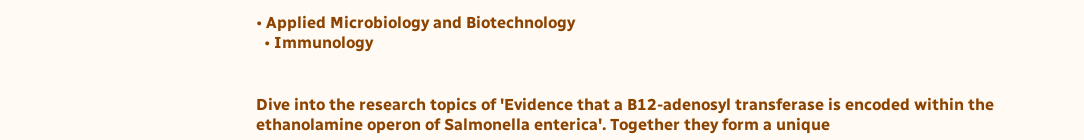• Applied Microbiology and Biotechnology
  • Immunology


Dive into the research topics of 'Evidence that a B12-adenosyl transferase is encoded within the ethanolamine operon of Salmonella enterica'. Together they form a unique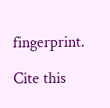fingerprint.

Cite this